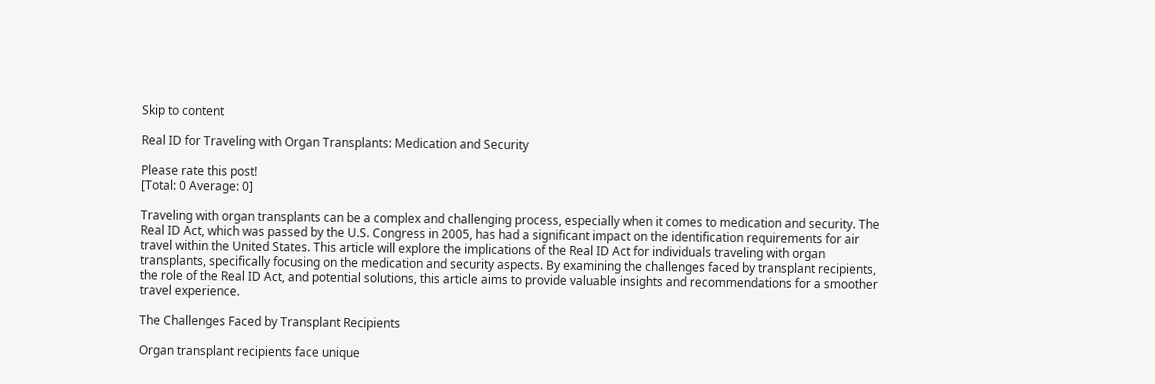Skip to content

Real ID for Traveling with Organ Transplants: Medication and Security

Please rate this post!
[Total: 0 Average: 0]

Traveling with organ transplants can be a complex and challenging process, especially when it comes to medication and security. The Real ID Act, which was passed by the U.S. Congress in 2005, has had a significant impact on the identification requirements for air travel within the United States. This article will explore the implications of the Real ID Act for individuals traveling with organ transplants, specifically focusing on the medication and security aspects. By examining the challenges faced by transplant recipients, the role of the Real ID Act, and potential solutions, this article aims to provide valuable insights and recommendations for a smoother travel experience.

The Challenges Faced by Transplant Recipients

Organ transplant recipients face unique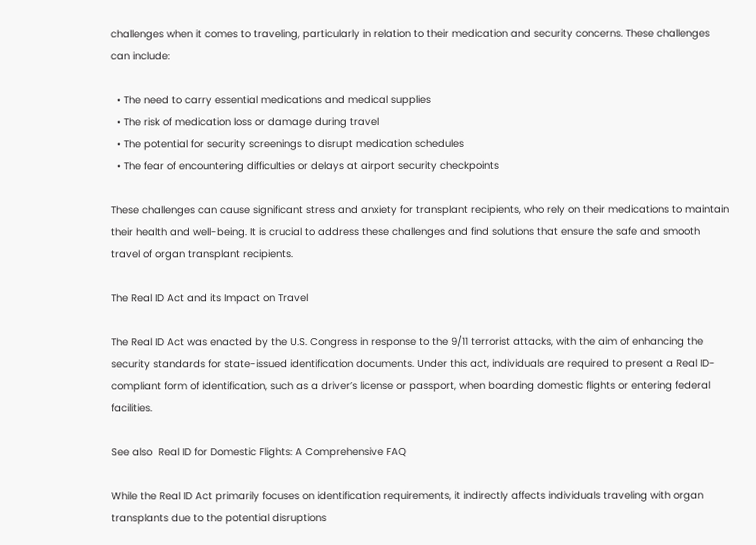challenges when it comes to traveling, particularly in relation to their medication and security concerns. These challenges can include:

  • The need to carry essential medications and medical supplies
  • The risk of medication loss or damage during travel
  • The potential for security screenings to disrupt medication schedules
  • The fear of encountering difficulties or delays at airport security checkpoints

These challenges can cause significant stress and anxiety for transplant recipients, who rely on their medications to maintain their health and well-being. It is crucial to address these challenges and find solutions that ensure the safe and smooth travel of organ transplant recipients.

The Real ID Act and its Impact on Travel

The Real ID Act was enacted by the U.S. Congress in response to the 9/11 terrorist attacks, with the aim of enhancing the security standards for state-issued identification documents. Under this act, individuals are required to present a Real ID-compliant form of identification, such as a driver’s license or passport, when boarding domestic flights or entering federal facilities.

See also  Real ID for Domestic Flights: A Comprehensive FAQ

While the Real ID Act primarily focuses on identification requirements, it indirectly affects individuals traveling with organ transplants due to the potential disruptions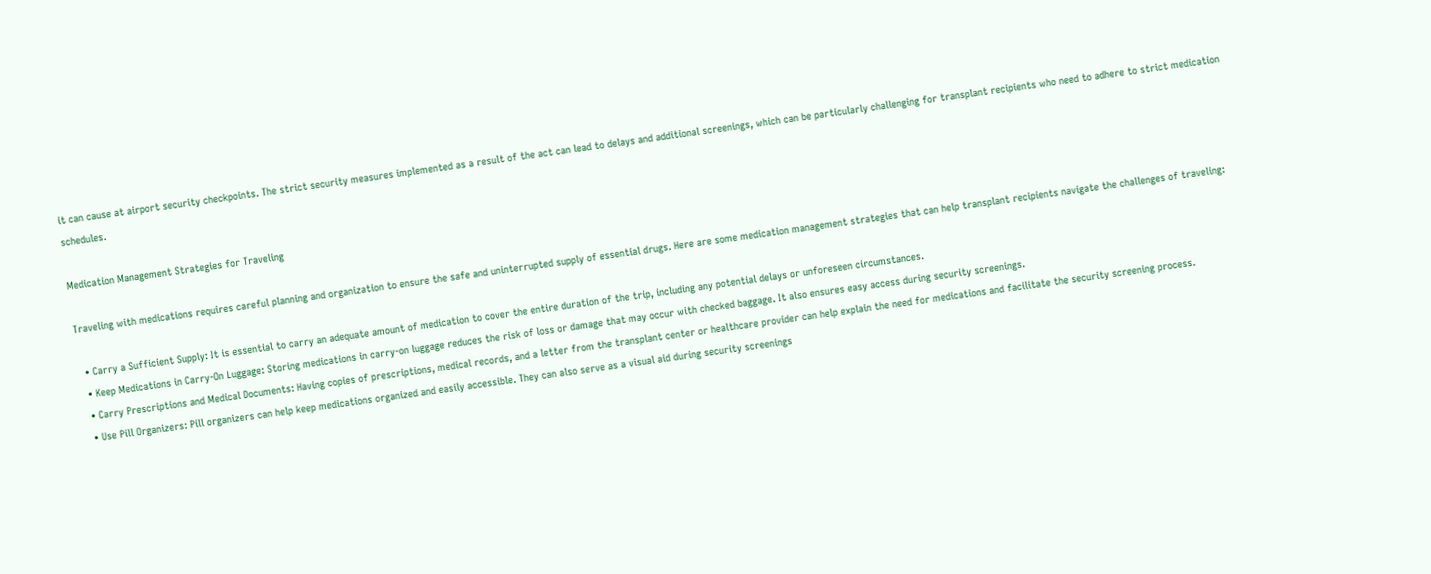it can cause at airport security checkpoints. The strict security measures implemented as a result of the act can lead to delays and additional screenings, which can be particularly challenging for transplant recipients who need to adhere to strict medication schedules.

Medication Management Strategies for Traveling

Traveling with medications requires careful planning and organization to ensure the safe and uninterrupted supply of essential drugs. Here are some medication management strategies that can help transplant recipients navigate the challenges of traveling:

  • Carry a Sufficient Supply: It is essential to carry an adequate amount of medication to cover the entire duration of the trip, including any potential delays or unforeseen circumstances.
  • Keep Medications in Carry-On Luggage: Storing medications in carry-on luggage reduces the risk of loss or damage that may occur with checked baggage. It also ensures easy access during security screenings.
  • Carry Prescriptions and Medical Documents: Having copies of prescriptions, medical records, and a letter from the transplant center or healthcare provider can help explain the need for medications and facilitate the security screening process.
  • Use Pill Organizers: Pill organizers can help keep medications organized and easily accessible. They can also serve as a visual aid during security screenings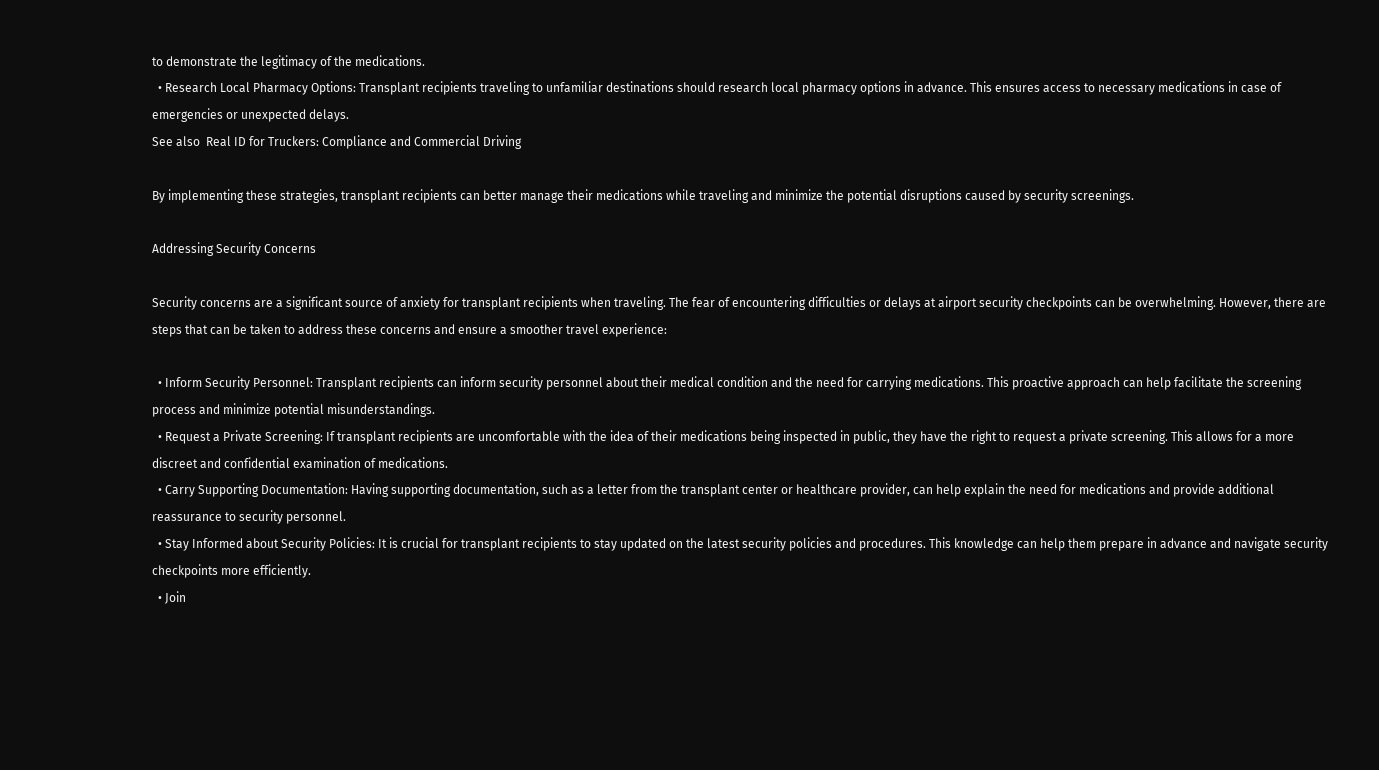to demonstrate the legitimacy of the medications.
  • Research Local Pharmacy Options: Transplant recipients traveling to unfamiliar destinations should research local pharmacy options in advance. This ensures access to necessary medications in case of emergencies or unexpected delays.
See also  Real ID for Truckers: Compliance and Commercial Driving

By implementing these strategies, transplant recipients can better manage their medications while traveling and minimize the potential disruptions caused by security screenings.

Addressing Security Concerns

Security concerns are a significant source of anxiety for transplant recipients when traveling. The fear of encountering difficulties or delays at airport security checkpoints can be overwhelming. However, there are steps that can be taken to address these concerns and ensure a smoother travel experience:

  • Inform Security Personnel: Transplant recipients can inform security personnel about their medical condition and the need for carrying medications. This proactive approach can help facilitate the screening process and minimize potential misunderstandings.
  • Request a Private Screening: If transplant recipients are uncomfortable with the idea of their medications being inspected in public, they have the right to request a private screening. This allows for a more discreet and confidential examination of medications.
  • Carry Supporting Documentation: Having supporting documentation, such as a letter from the transplant center or healthcare provider, can help explain the need for medications and provide additional reassurance to security personnel.
  • Stay Informed about Security Policies: It is crucial for transplant recipients to stay updated on the latest security policies and procedures. This knowledge can help them prepare in advance and navigate security checkpoints more efficiently.
  • Join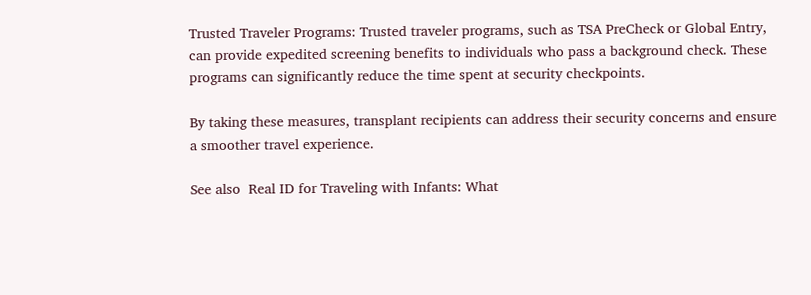Trusted Traveler Programs: Trusted traveler programs, such as TSA PreCheck or Global Entry, can provide expedited screening benefits to individuals who pass a background check. These programs can significantly reduce the time spent at security checkpoints.

By taking these measures, transplant recipients can address their security concerns and ensure a smoother travel experience.

See also  Real ID for Traveling with Infants: What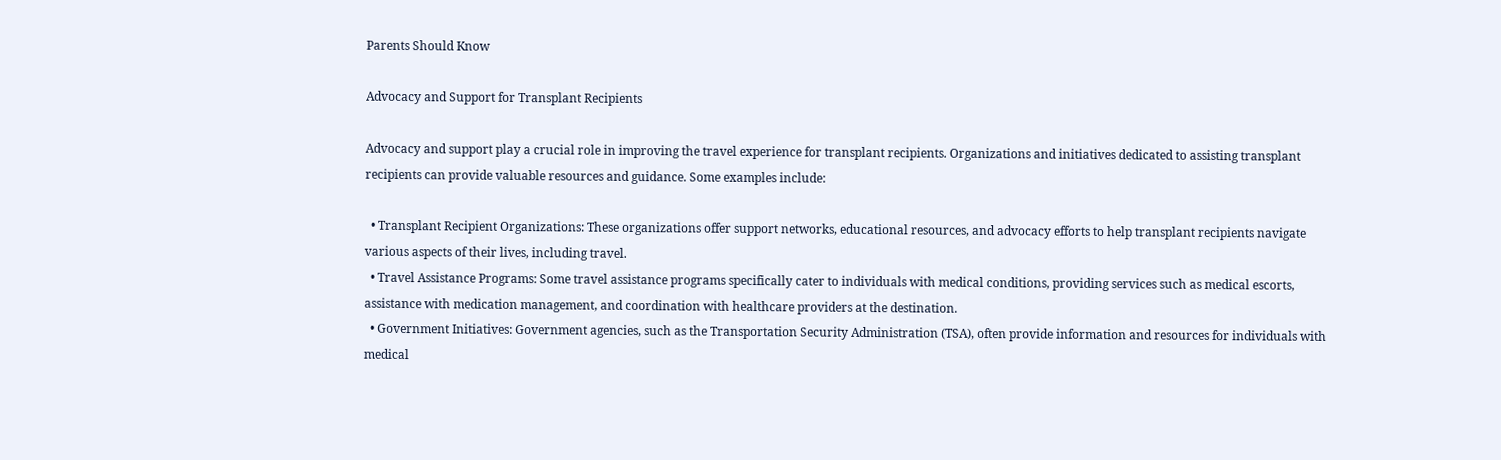Parents Should Know

Advocacy and Support for Transplant Recipients

Advocacy and support play a crucial role in improving the travel experience for transplant recipients. Organizations and initiatives dedicated to assisting transplant recipients can provide valuable resources and guidance. Some examples include:

  • Transplant Recipient Organizations: These organizations offer support networks, educational resources, and advocacy efforts to help transplant recipients navigate various aspects of their lives, including travel.
  • Travel Assistance Programs: Some travel assistance programs specifically cater to individuals with medical conditions, providing services such as medical escorts, assistance with medication management, and coordination with healthcare providers at the destination.
  • Government Initiatives: Government agencies, such as the Transportation Security Administration (TSA), often provide information and resources for individuals with medical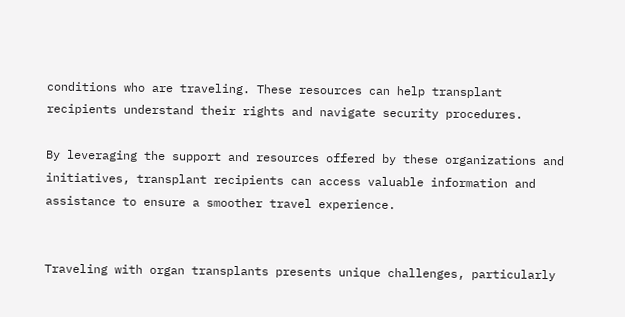conditions who are traveling. These resources can help transplant recipients understand their rights and navigate security procedures.

By leveraging the support and resources offered by these organizations and initiatives, transplant recipients can access valuable information and assistance to ensure a smoother travel experience.


Traveling with organ transplants presents unique challenges, particularly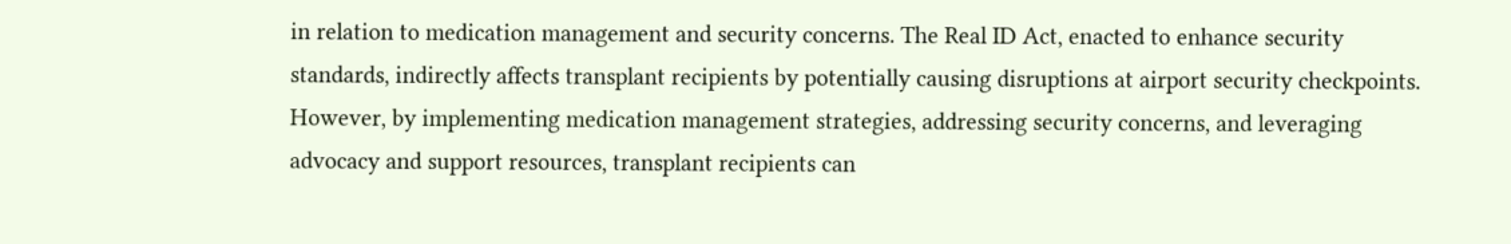in relation to medication management and security concerns. The Real ID Act, enacted to enhance security standards, indirectly affects transplant recipients by potentially causing disruptions at airport security checkpoints. However, by implementing medication management strategies, addressing security concerns, and leveraging advocacy and support resources, transplant recipients can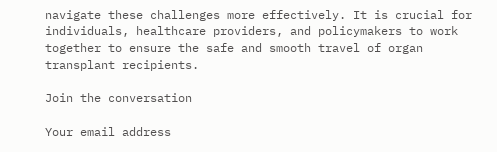navigate these challenges more effectively. It is crucial for individuals, healthcare providers, and policymakers to work together to ensure the safe and smooth travel of organ transplant recipients.

Join the conversation

Your email address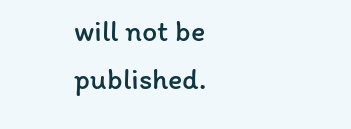will not be published.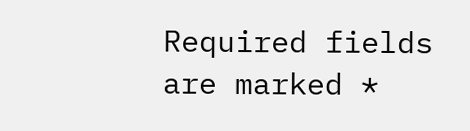Required fields are marked *